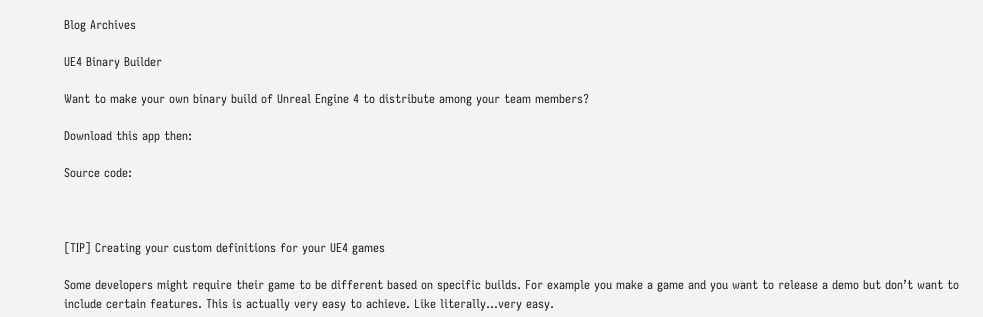Blog Archives

UE4 Binary Builder

Want to make your own binary build of Unreal Engine 4 to distribute among your team members?

Download this app then:

Source code:



[TIP] Creating your custom definitions for your UE4 games

Some developers might require their game to be different based on specific builds. For example you make a game and you want to release a demo but don’t want to include certain features. This is actually very easy to achieve. Like literally…very easy.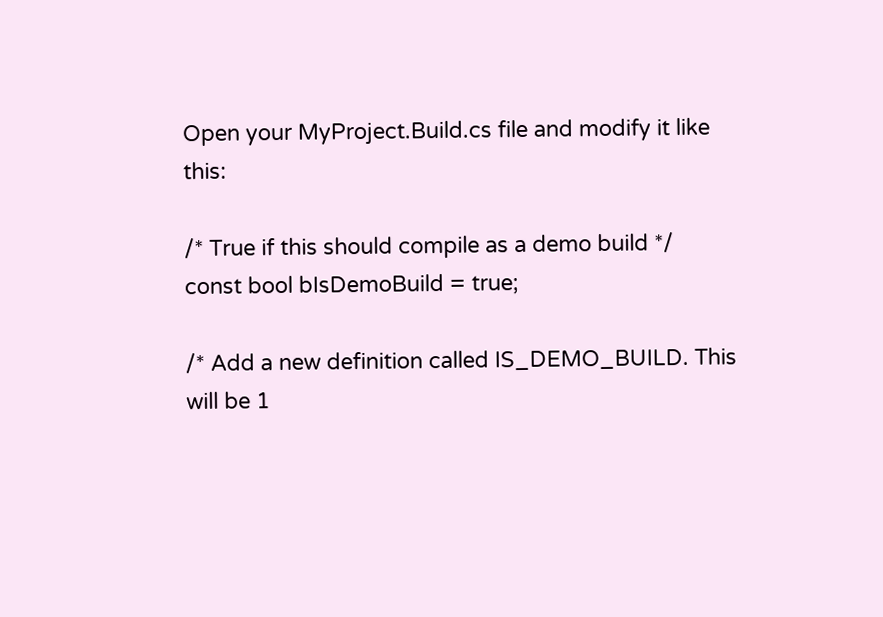Open your MyProject.Build.cs file and modify it like this:

/* True if this should compile as a demo build */
const bool bIsDemoBuild = true;

/* Add a new definition called IS_DEMO_BUILD. This will be 1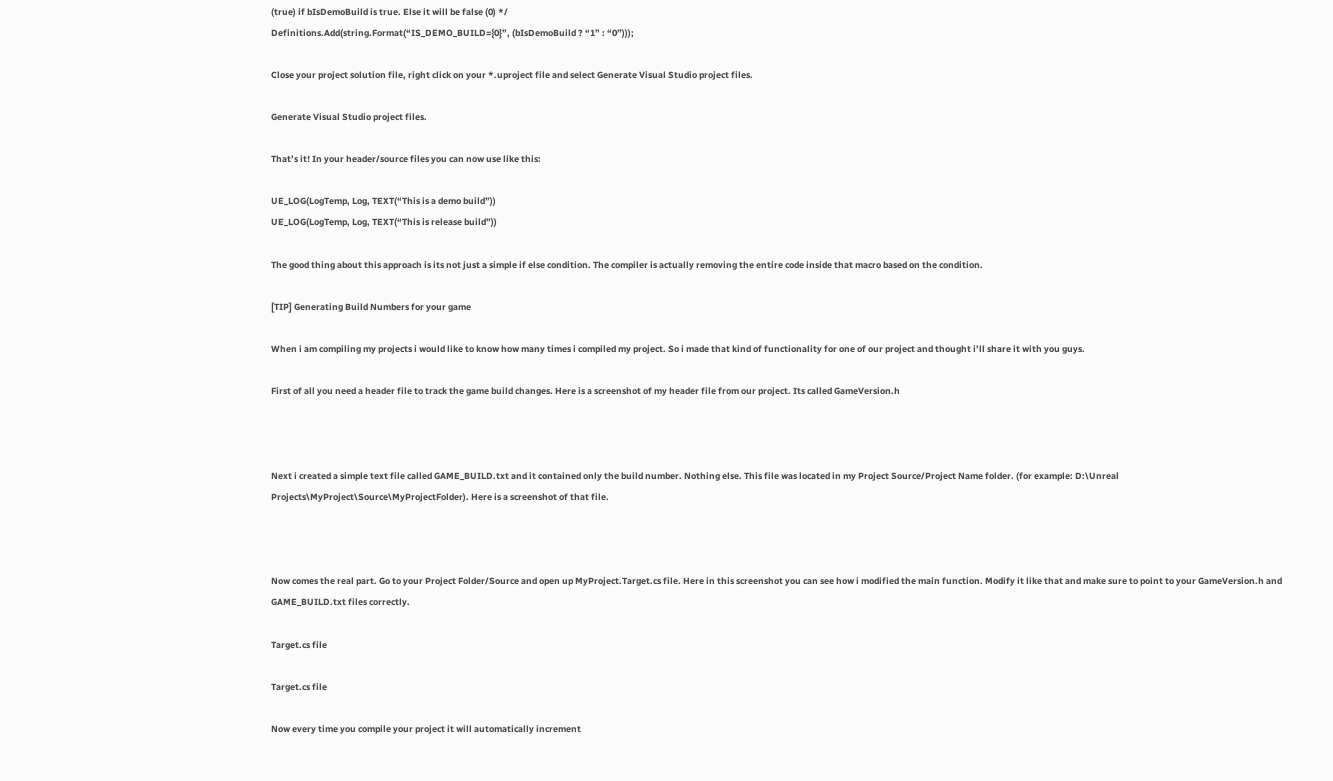(true) if bIsDemoBuild is true. Else it will be false (0) */
Definitions.Add(string.Format(“IS_DEMO_BUILD={0}”, (bIsDemoBuild ? “1” : “0”)));

Close your project solution file, right click on your *.uproject file and select Generate Visual Studio project files.

Generate Visual Studio project files.

That’s it! In your header/source files you can now use like this:

UE_LOG(LogTemp, Log, TEXT(“This is a demo build”))
UE_LOG(LogTemp, Log, TEXT(“This is release build”))

The good thing about this approach is its not just a simple if else condition. The compiler is actually removing the entire code inside that macro based on the condition.

[TIP] Generating Build Numbers for your game

When i am compiling my projects i would like to know how many times i compiled my project. So i made that kind of functionality for one of our project and thought i’ll share it with you guys.

First of all you need a header file to track the game build changes. Here is a screenshot of my header file from our project. Its called GameVersion.h



Next i created a simple text file called GAME_BUILD.txt and it contained only the build number. Nothing else. This file was located in my Project Source/Project Name folder. (for example: D:\Unreal Projects\MyProject\Source\MyProjectFolder). Here is a screenshot of that file.



Now comes the real part. Go to your Project Folder/Source and open up MyProject.Target.cs file. Here in this screenshot you can see how i modified the main function. Modify it like that and make sure to point to your GameVersion.h and GAME_BUILD.txt files correctly.

Target.cs file

Target.cs file

Now every time you compile your project it will automatically increment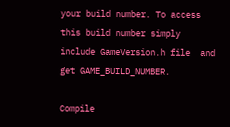your build number. To access this build number simply include GameVersion.h file  and get GAME_BUILD_NUMBER.

Compile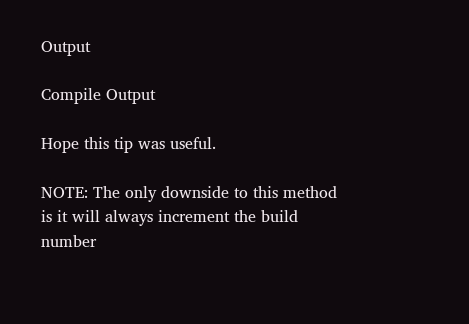Output

Compile Output

Hope this tip was useful.

NOTE: The only downside to this method is it will always increment the build number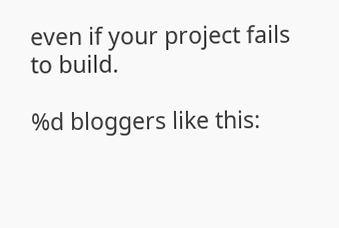even if your project fails to build.

%d bloggers like this: